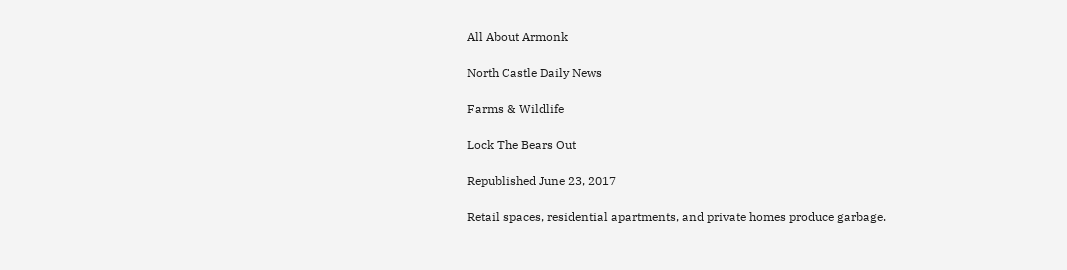All About Armonk

North Castle Daily News

Farms & Wildlife

Lock The Bears Out

Republished June 23, 2017

Retail spaces, residential apartments, and private homes produce garbage.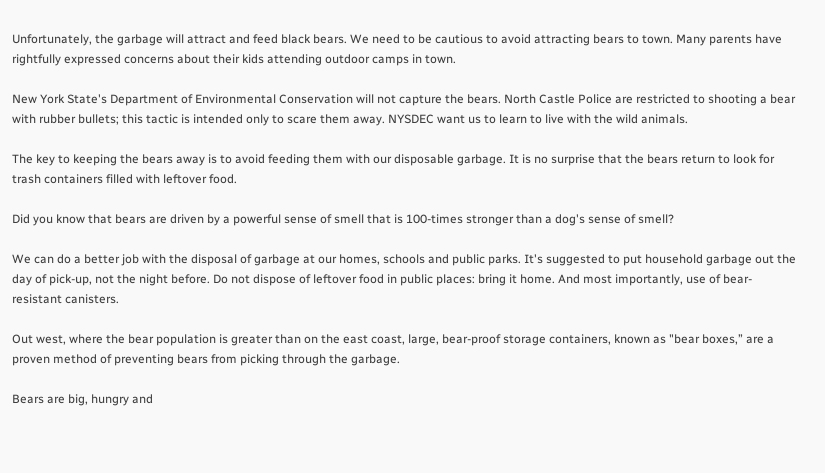Unfortunately, the garbage will attract and feed black bears. We need to be cautious to avoid attracting bears to town. Many parents have rightfully expressed concerns about their kids attending outdoor camps in town.

New York State's Department of Environmental Conservation will not capture the bears. North Castle Police are restricted to shooting a bear with rubber bullets; this tactic is intended only to scare them away. NYSDEC want us to learn to live with the wild animals.

The key to keeping the bears away is to avoid feeding them with our disposable garbage. It is no surprise that the bears return to look for trash containers filled with leftover food.

Did you know that bears are driven by a powerful sense of smell that is 100-times stronger than a dog's sense of smell?

We can do a better job with the disposal of garbage at our homes, schools and public parks. It's suggested to put household garbage out the day of pick-up, not the night before. Do not dispose of leftover food in public places: bring it home. And most importantly, use of bear-resistant canisters.

Out west, where the bear population is greater than on the east coast, large, bear-proof storage containers, known as "bear boxes,” are a proven method of preventing bears from picking through the garbage.

Bears are big, hungry and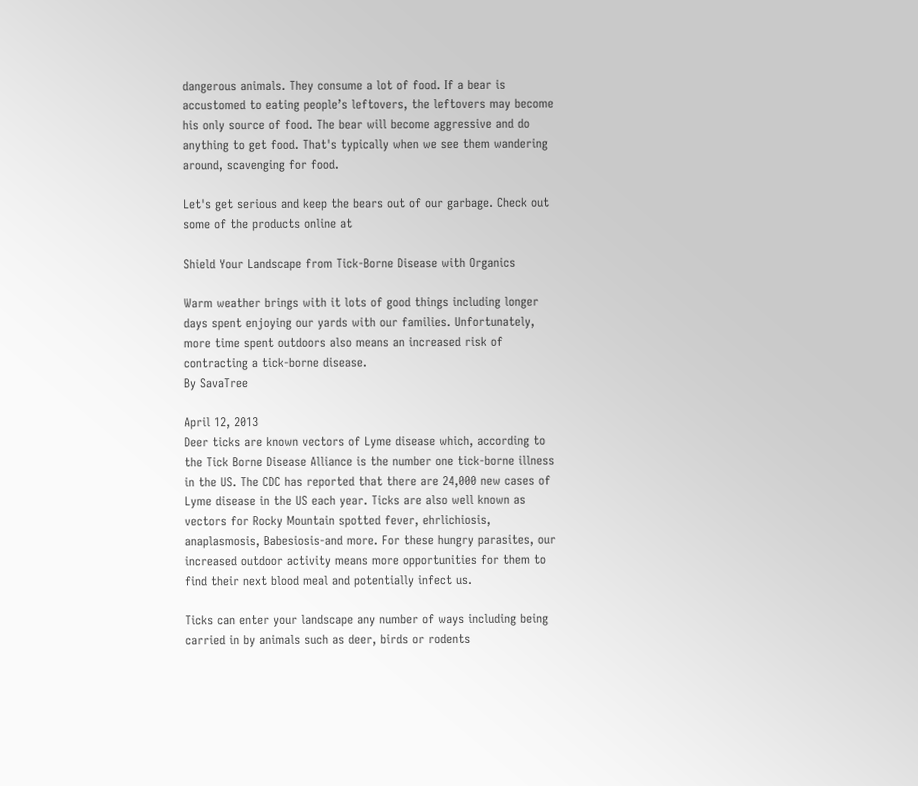dangerous animals. They consume a lot of food. If a bear is accustomed to eating people’s leftovers, the leftovers may become his only source of food. The bear will become aggressive and do anything to get food. That's typically when we see them wandering around, scavenging for food.

Let's get serious and keep the bears out of our garbage. Check out some of the products online at

Shield Your Landscape from Tick-Borne Disease with Organics

Warm weather brings with it lots of good things including longer days spent enjoying our yards with our families. Unfortunately, more time spent outdoors also means an increased risk of contracting a tick-borne disease.
By SavaTree

April 12, 2013
Deer ticks are known vectors of Lyme disease which, according to the Tick Borne Disease Alliance is the number one tick-borne illness in the US. The CDC has reported that there are 24,000 new cases of Lyme disease in the US each year. Ticks are also well known as vectors for Rocky Mountain spotted fever, ehrlichiosis, anaplasmosis, Babesiosis-and more. For these hungry parasites, our increased outdoor activity means more opportunities for them to find their next blood meal and potentially infect us.

Ticks can enter your landscape any number of ways including being carried in by animals such as deer, birds or rodents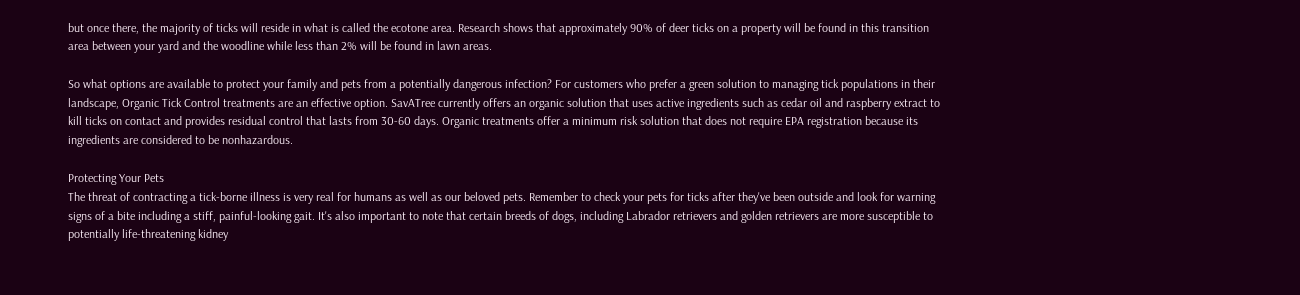but once there, the majority of ticks will reside in what is called the ecotone area. Research shows that approximately 90% of deer ticks on a property will be found in this transition area between your yard and the woodline while less than 2% will be found in lawn areas.

So what options are available to protect your family and pets from a potentially dangerous infection? For customers who prefer a green solution to managing tick populations in their landscape, Organic Tick Control treatments are an effective option. SavATree currently offers an organic solution that uses active ingredients such as cedar oil and raspberry extract to kill ticks on contact and provides residual control that lasts from 30-60 days. Organic treatments offer a minimum risk solution that does not require EPA registration because its ingredients are considered to be nonhazardous.

Protecting Your Pets
The threat of contracting a tick-borne illness is very real for humans as well as our beloved pets. Remember to check your pets for ticks after they've been outside and look for warning signs of a bite including a stiff, painful-looking gait. It's also important to note that certain breeds of dogs, including Labrador retrievers and golden retrievers are more susceptible to potentially life-threatening kidney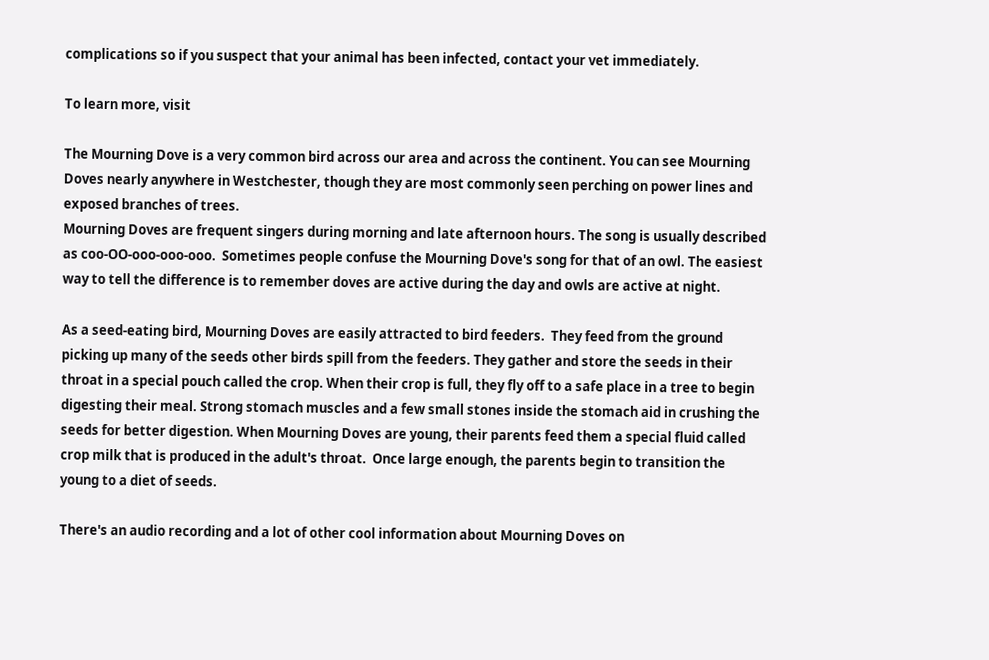complications so if you suspect that your animal has been infected, contact your vet immediately.

To learn more, visit

The Mourning Dove is a very common bird across our area and across the continent. You can see Mourning Doves nearly anywhere in Westchester, though they are most commonly seen perching on power lines and exposed branches of trees.
Mourning Doves are frequent singers during morning and late afternoon hours. The song is usually described as coo-OO-ooo-ooo-ooo.  Sometimes people confuse the Mourning Dove's song for that of an owl. The easiest way to tell the difference is to remember doves are active during the day and owls are active at night.

As a seed-eating bird, Mourning Doves are easily attracted to bird feeders.  They feed from the ground picking up many of the seeds other birds spill from the feeders. They gather and store the seeds in their throat in a special pouch called the crop. When their crop is full, they fly off to a safe place in a tree to begin digesting their meal. Strong stomach muscles and a few small stones inside the stomach aid in crushing the seeds for better digestion. When Mourning Doves are young, their parents feed them a special fluid called crop milk that is produced in the adult's throat.  Once large enough, the parents begin to transition the young to a diet of seeds.

There's an audio recording and a lot of other cool information about Mourning Doves on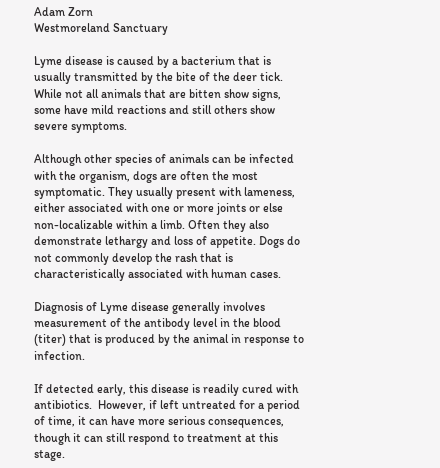Adam Zorn
Westmoreland Sanctuary

Lyme disease is caused by a bacterium that is usually transmitted by the bite of the deer tick. While not all animals that are bitten show signs, some have mild reactions and still others show severe symptoms.

Although other species of animals can be infected with the organism, dogs are often the most symptomatic. They usually present with lameness, either associated with one or more joints or else non-localizable within a limb. Often they also demonstrate lethargy and loss of appetite. Dogs do not commonly develop the rash that is characteristically associated with human cases.

Diagnosis of Lyme disease generally involves measurement of the antibody level in the blood (titer) that is produced by the animal in response to infection.

If detected early, this disease is readily cured with antibiotics.  However, if left untreated for a period of time, it can have more serious consequences, though it can still respond to treatment at this stage.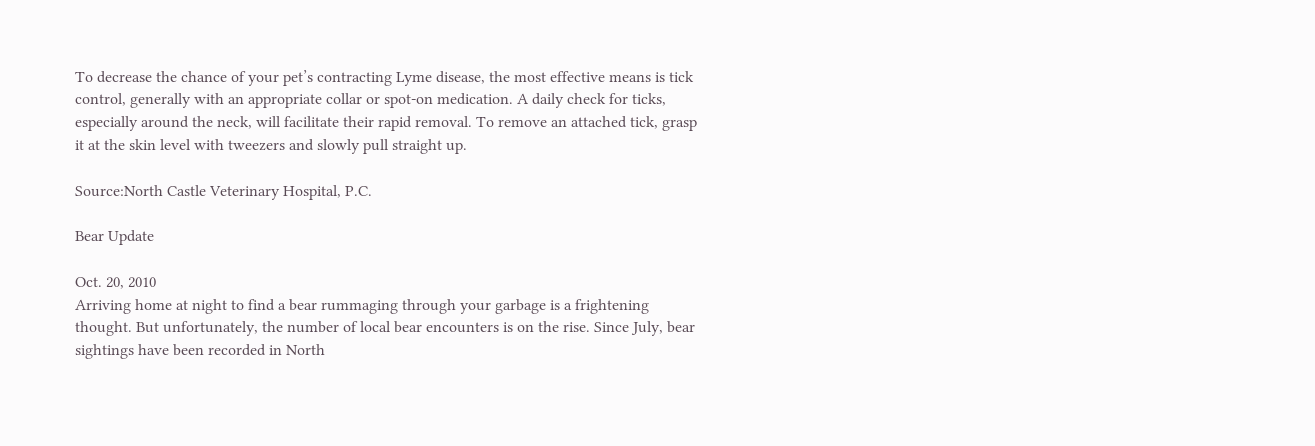To decrease the chance of your pet’s contracting Lyme disease, the most effective means is tick control, generally with an appropriate collar or spot-on medication. A daily check for ticks, especially around the neck, will facilitate their rapid removal. To remove an attached tick, grasp it at the skin level with tweezers and slowly pull straight up.

Source:North Castle Veterinary Hospital, P.C.

Bear Update

Oct. 20, 2010
Arriving home at night to find a bear rummaging through your garbage is a frightening thought. But unfortunately, the number of local bear encounters is on the rise. Since July, bear sightings have been recorded in North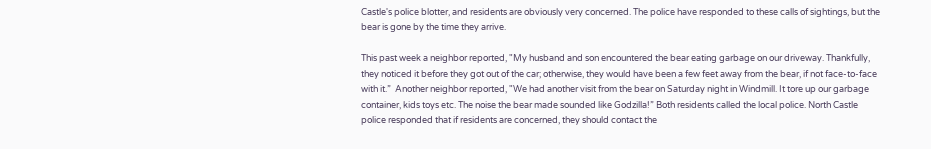Castle's police blotter, and residents are obviously very concerned. The police have responded to these calls of sightings, but the bear is gone by the time they arrive.

This past week a neighbor reported, "My husband and son encountered the bear eating garbage on our driveway. Thankfully, they noticed it before they got out of the car; otherwise, they would have been a few feet away from the bear, if not face-to-face with it.”  Another neighbor reported, "We had another visit from the bear on Saturday night in Windmill. It tore up our garbage container, kids toys etc. The noise the bear made sounded like Godzilla!” Both residents called the local police. North Castle police responded that if residents are concerned, they should contact the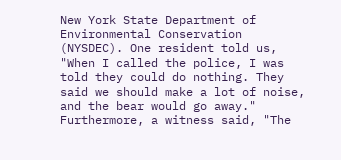New York State Department of Environmental Conservation (NYSDEC). One resident told us, "When I called the police, I was told they could do nothing. They said we should make a lot of noise, and the bear would go away." Furthermore, a witness said, "The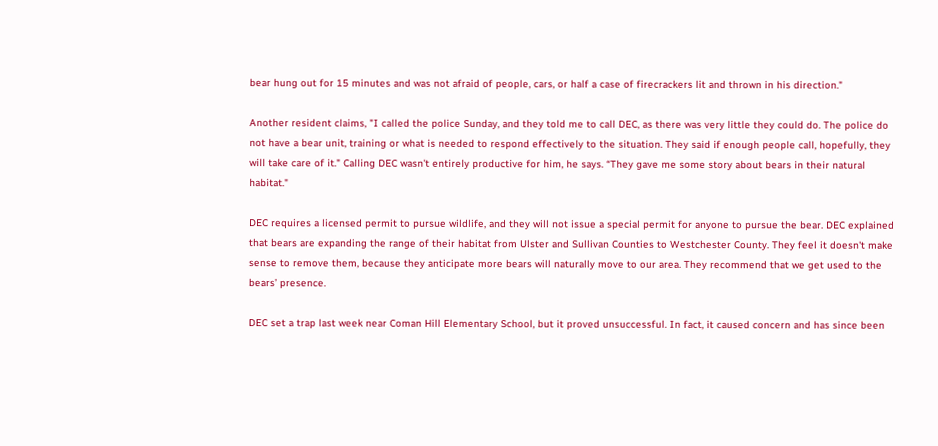bear hung out for 15 minutes and was not afraid of people, cars, or half a case of firecrackers lit and thrown in his direction."

Another resident claims, "I called the police Sunday, and they told me to call DEC, as there was very little they could do. The police do not have a bear unit, training or what is needed to respond effectively to the situation. They said if enough people call, hopefully, they will take care of it." Calling DEC wasn't entirely productive for him, he says. “They gave me some story about bears in their natural habitat."

DEC requires a licensed permit to pursue wildlife, and they will not issue a special permit for anyone to pursue the bear. DEC explained that bears are expanding the range of their habitat from Ulster and Sullivan Counties to Westchester County. They feel it doesn't make sense to remove them, because they anticipate more bears will naturally move to our area. They recommend that we get used to the bears’ presence.

DEC set a trap last week near Coman Hill Elementary School, but it proved unsuccessful. In fact, it caused concern and has since been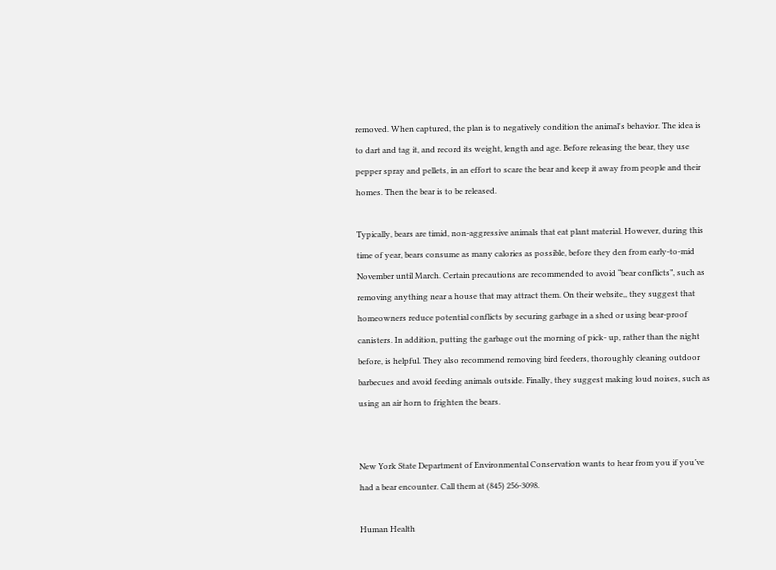removed. When captured, the plan is to negatively condition the animal's behavior. The idea is to dart and tag it, and record its weight, length and age. Before releasing the bear, they use pepper spray and pellets, in an effort to scare the bear and keep it away from people and their homes. Then the bear is to be released.

Typically, bears are timid, non-aggressive animals that eat plant material. However, during this time of year, bears consume as many calories as possible, before they den from early-to-mid November until March. Certain precautions are recommended to avoid “bear conflicts”, such as removing anything near a house that may attract them. On their website,, they suggest that homeowners reduce potential conflicts by securing garbage in a shed or using bear-proof canisters. In addition, putting the garbage out the morning of pick- up, rather than the night before, is helpful. They also recommend removing bird feeders, thoroughly cleaning outdoor barbecues and avoid feeding animals outside. Finally, they suggest making loud noises, such as using an air horn to frighten the bears.


New York State Department of Environmental Conservation wants to hear from you if you’ve had a bear encounter. Call them at (845) 256-3098.

Human Health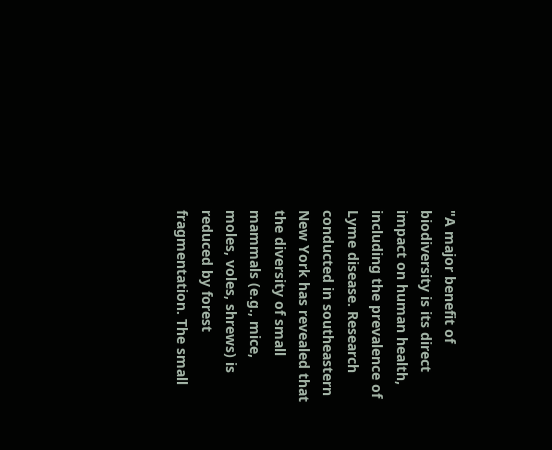"A major benefit of biodiversity is its direct impact on human health, including the prevalence of Lyme disease. Research conducted in southeastern New York has revealed that the diversity of small mammals (e.g., mice, moles, voles, shrews) is reduced by forest fragmentation. The small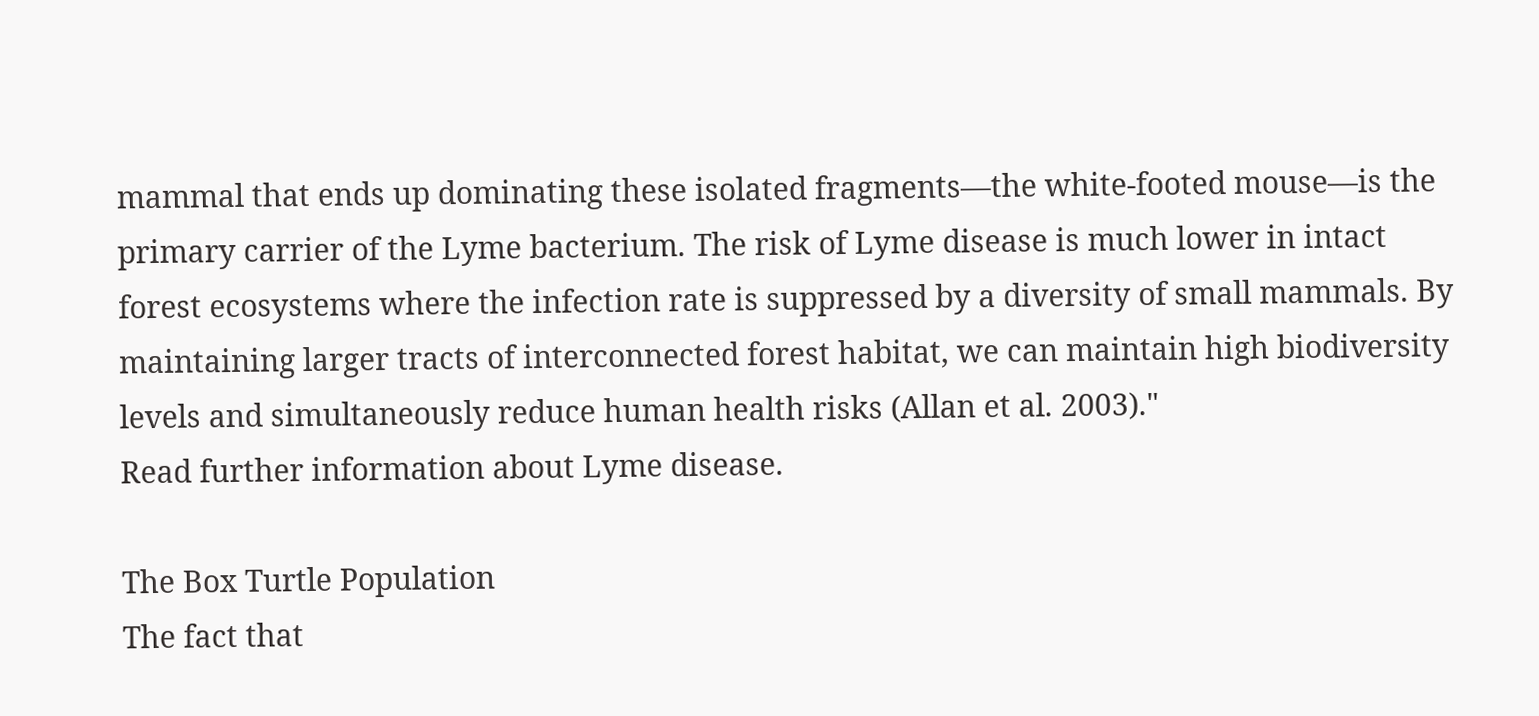mammal that ends up dominating these isolated fragments—the white-footed mouse—is the primary carrier of the Lyme bacterium. The risk of Lyme disease is much lower in intact forest ecosystems where the infection rate is suppressed by a diversity of small mammals. By maintaining larger tracts of interconnected forest habitat, we can maintain high biodiversity levels and simultaneously reduce human health risks (Allan et al. 2003)."
Read further information about Lyme disease.

The Box Turtle Population
The fact that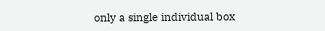only a single individual box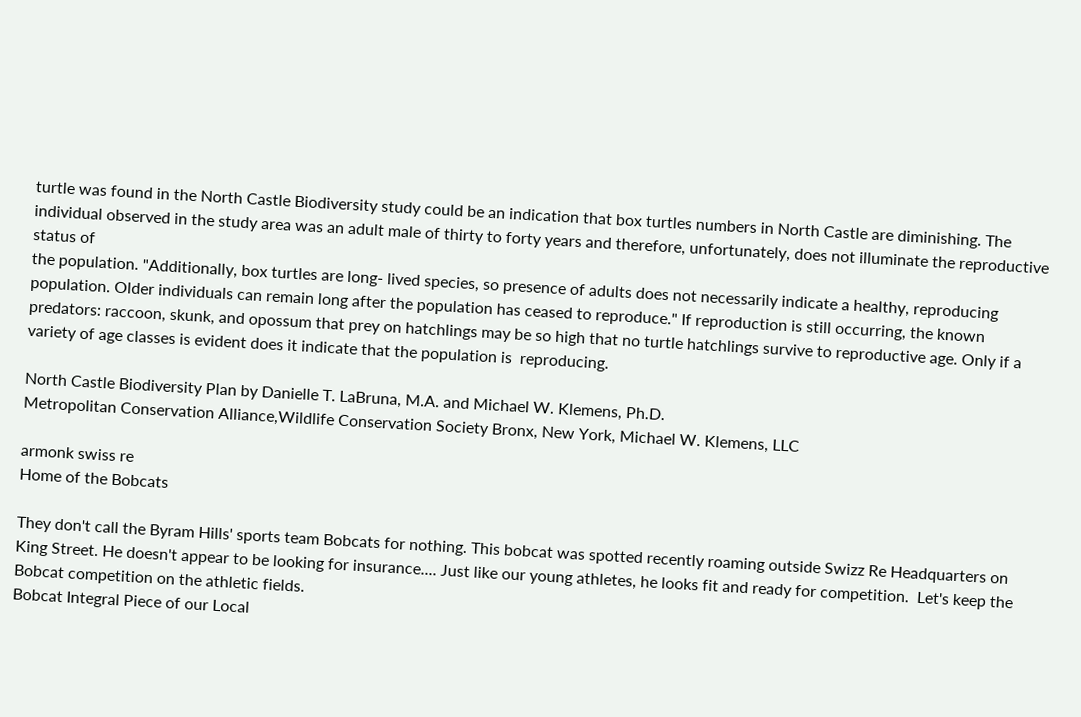turtle was found in the North Castle Biodiversity study could be an indication that box turtles numbers in North Castle are diminishing. The individual observed in the study area was an adult male of thirty to forty years and therefore, unfortunately, does not illuminate the reproductive status of
the population. "Additionally, box turtles are long- lived species, so presence of adults does not necessarily indicate a healthy, reproducing population. Older individuals can remain long after the population has ceased to reproduce." If reproduction is still occurring, the known predators: raccoon, skunk, and opossum that prey on hatchlings may be so high that no turtle hatchlings survive to reproductive age. Only if a  variety of age classes is evident does it indicate that the population is  reproducing.

North Castle Biodiversity Plan by Danielle T. LaBruna, M.A. and Michael W. Klemens, Ph.D.
Metropolitan Conservation Alliance,Wildlife Conservation Society Bronx, New York, Michael W. Klemens, LLC

armonk swiss re
Home of the Bobcats

They don't call the Byram Hills' sports team Bobcats for nothing. This bobcat was spotted recently roaming outside Swizz Re Headquarters on King Street. He doesn't appear to be looking for insurance.... Just like our young athletes, he looks fit and ready for competition.  Let's keep the Bobcat competition on the athletic fields.
Bobcat Integral Piece of our Local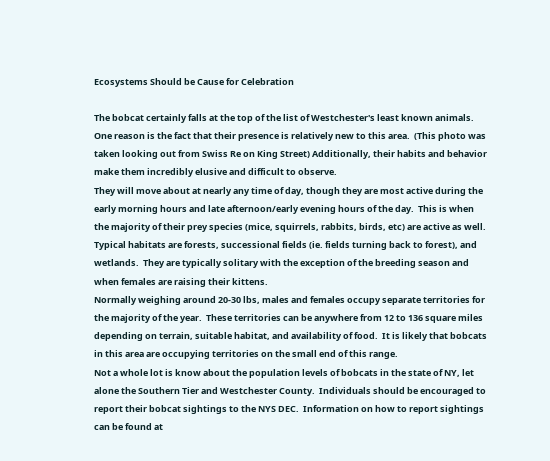Ecosystems Should be Cause for Celebration

The bobcat certainly falls at the top of the list of Westchester's least known animals.  One reason is the fact that their presence is relatively new to this area.  (This photo was taken looking out from Swiss Re on King Street) Additionally, their habits and behavior make them incredibly elusive and difficult to observe.
They will move about at nearly any time of day, though they are most active during the early morning hours and late afternoon/early evening hours of the day.  This is when the majority of their prey species (mice, squirrels, rabbits, birds, etc) are active as well.  Typical habitats are forests, successional fields (ie. fields turning back to forest), and wetlands.  They are typically solitary with the exception of the breeding season and when females are raising their kittens.
Normally weighing around 20-30 lbs, males and females occupy separate territories for the majority of the year.  These territories can be anywhere from 12 to 136 square miles depending on terrain, suitable habitat, and availability of food.  It is likely that bobcats in this area are occupying territories on the small end of this range.
Not a whole lot is know about the population levels of bobcats in the state of NY, let alone the Southern Tier and Westchester County.  Individuals should be encouraged to report their bobcat sightings to the NYS DEC.  Information on how to report sightings can be found at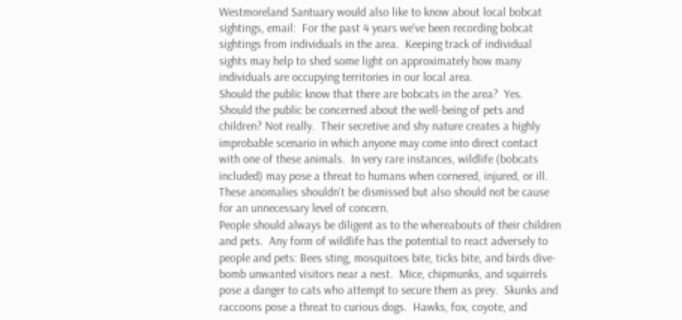Westmoreland Santuary would also like to know about local bobcat sightings, email:  For the past 4 years we've been recording bobcat sightings from individuals in the area.  Keeping track of individual sights may help to shed some light on approximately how many individuals are occupying territories in our local area.
Should the public know that there are bobcats in the area?  Yes.  Should the public be concerned about the well-being of pets and children? Not really.  Their secretive and shy nature creates a highly improbable scenario in which anyone may come into direct contact with one of these animals.  In very rare instances, wildlife (bobcats included) may pose a threat to humans when cornered, injured, or ill.  These anomalies shouldn't be dismissed but also should not be cause for an unnecessary level of concern.
People should always be diligent as to the whereabouts of their children and pets.  Any form of wildlife has the potential to react adversely to people and pets: Bees sting, mosquitoes bite, ticks bite, and birds dive-bomb unwanted visitors near a nest.  Mice, chipmunks, and squirrels pose a danger to cats who attempt to secure them as prey.  Skunks and raccoons pose a threat to curious dogs.  Hawks, fox, coyote, and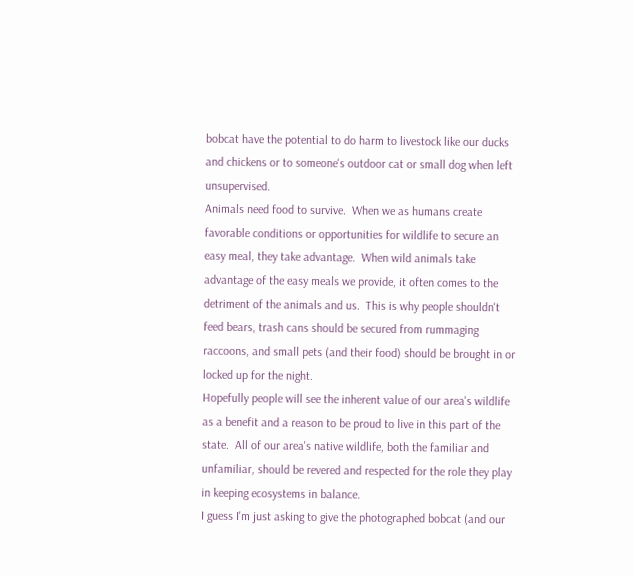bobcat have the potential to do harm to livestock like our ducks and chickens or to someone's outdoor cat or small dog when left unsupervised.
Animals need food to survive.  When we as humans create favorable conditions or opportunities for wildlife to secure an easy meal, they take advantage.  When wild animals take advantage of the easy meals we provide, it often comes to the detriment of the animals and us.  This is why people shouldn't feed bears, trash cans should be secured from rummaging raccoons, and small pets (and their food) should be brought in or locked up for the night.
Hopefully people will see the inherent value of our area's wildlife as a benefit and a reason to be proud to live in this part of the state.  All of our area's native wildlife, both the familiar and unfamiliar, should be revered and respected for the role they play in keeping ecosystems in balance.
I guess I'm just asking to give the photographed bobcat (and our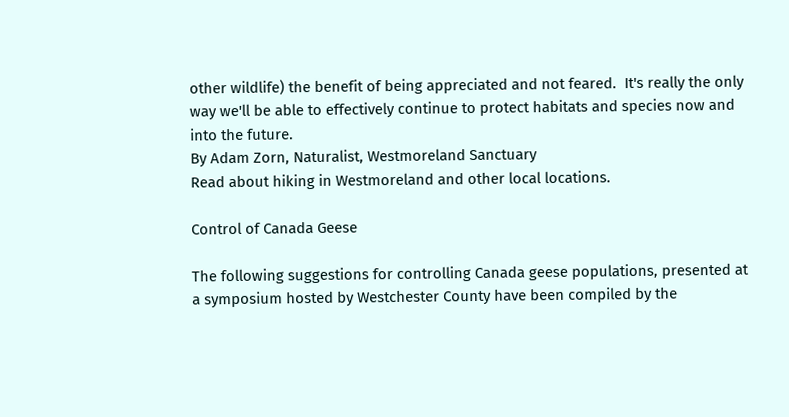other wildlife) the benefit of being appreciated and not feared.  It's really the only way we'll be able to effectively continue to protect habitats and species now and into the future.
By Adam Zorn, Naturalist, Westmoreland Sanctuary
Read about hiking in Westmoreland and other local locations.

Control of Canada Geese

The following suggestions for controlling Canada geese populations, presented at a symposium hosted by Westchester County have been compiled by the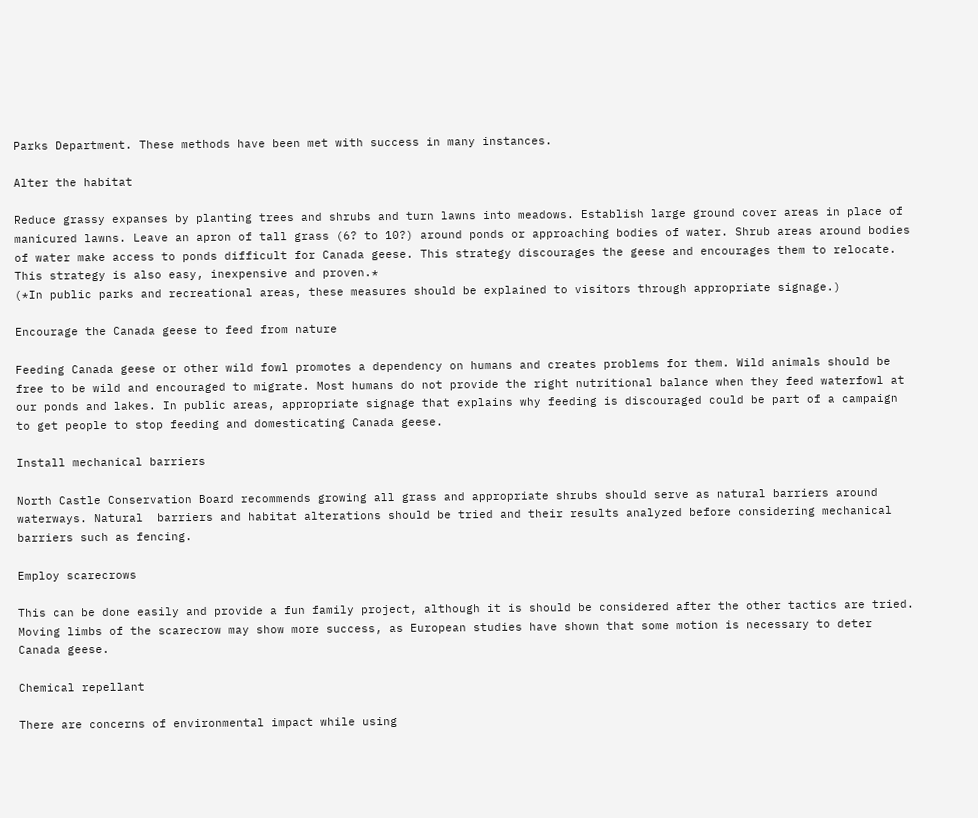Parks Department. These methods have been met with success in many instances.

Alter the habitat

Reduce grassy expanses by planting trees and shrubs and turn lawns into meadows. Establish large ground cover areas in place of manicured lawns. Leave an apron of tall grass (6? to 10?) around ponds or approaching bodies of water. Shrub areas around bodies of water make access to ponds difficult for Canada geese. This strategy discourages the geese and encourages them to relocate. This strategy is also easy, inexpensive and proven.*
(*In public parks and recreational areas, these measures should be explained to visitors through appropriate signage.)

Encourage the Canada geese to feed from nature

Feeding Canada geese or other wild fowl promotes a dependency on humans and creates problems for them. Wild animals should be free to be wild and encouraged to migrate. Most humans do not provide the right nutritional balance when they feed waterfowl at our ponds and lakes. In public areas, appropriate signage that explains why feeding is discouraged could be part of a campaign to get people to stop feeding and domesticating Canada geese.

Install mechanical barriers

North Castle Conservation Board recommends growing all grass and appropriate shrubs should serve as natural barriers around waterways. Natural  barriers and habitat alterations should be tried and their results analyzed before considering mechanical barriers such as fencing.

Employ scarecrows

This can be done easily and provide a fun family project, although it is should be considered after the other tactics are tried. Moving limbs of the scarecrow may show more success, as European studies have shown that some motion is necessary to deter Canada geese.

Chemical repellant

There are concerns of environmental impact while using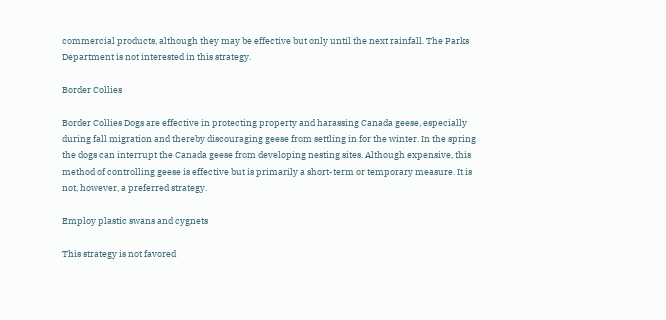commercial products, although they may be effective but only until the next rainfall. The Parks Department is not interested in this strategy.

Border Collies

Border Collies Dogs are effective in protecting property and harassing Canada geese, especially during fall migration and thereby discouraging geese from settling in for the winter. In the spring the dogs can interrupt the Canada geese from developing nesting sites. Although expensive, this method of controlling geese is effective but is primarily a short-term or temporary measure. It is not, however, a preferred strategy.

Employ plastic swans and cygnets

This strategy is not favored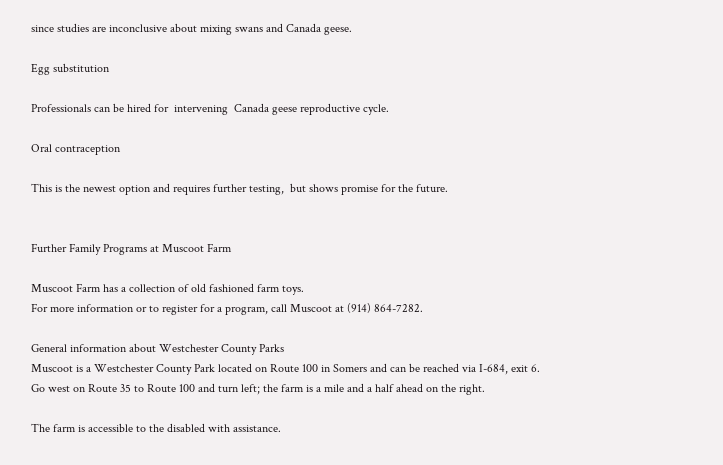since studies are inconclusive about mixing swans and Canada geese.

Egg substitution

Professionals can be hired for  intervening  Canada geese reproductive cycle.

Oral contraception

This is the newest option and requires further testing,  but shows promise for the future.


Further Family Programs at Muscoot Farm

Muscoot Farm has a collection of old fashioned farm toys.
For more information or to register for a program, call Muscoot at (914) 864-7282.

General information about Westchester County Parks
Muscoot is a Westchester County Park located on Route 100 in Somers and can be reached via I-684, exit 6.
Go west on Route 35 to Route 100 and turn left; the farm is a mile and a half ahead on the right.

The farm is accessible to the disabled with assistance.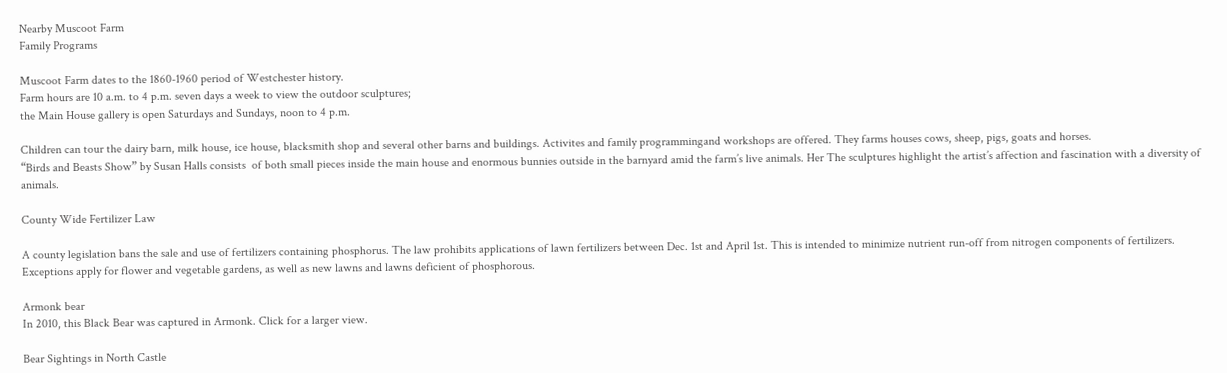Nearby Muscoot Farm
Family Programs

Muscoot Farm dates to the 1860-1960 period of Westchester history.
Farm hours are 10 a.m. to 4 p.m. seven days a week to view the outdoor sculptures;
the Main House gallery is open Saturdays and Sundays, noon to 4 p.m.

Children can tour the dairy barn, milk house, ice house, blacksmith shop and several other barns and buildings. Activites and family programmingand workshops are offered. They farms houses cows, sheep, pigs, goats and horses.
“Birds and Beasts Show” by Susan Halls consists  of both small pieces inside the main house and enormous bunnies outside in the barnyard amid the farm’s live animals. Her The sculptures highlight the artist’s affection and fascination with a diversity of animals.

County Wide Fertilizer Law

A county legislation bans the sale and use of fertilizers containing phosphorus. The law prohibits applications of lawn fertilizers between Dec. 1st and April 1st. This is intended to minimize nutrient run-off from nitrogen components of fertilizers.  Exceptions apply for flower and vegetable gardens, as well as new lawns and lawns deficient of phosphorous.

Armonk bear
In 2010, this Black Bear was captured in Armonk. Click for a larger view.

Bear Sightings in North Castle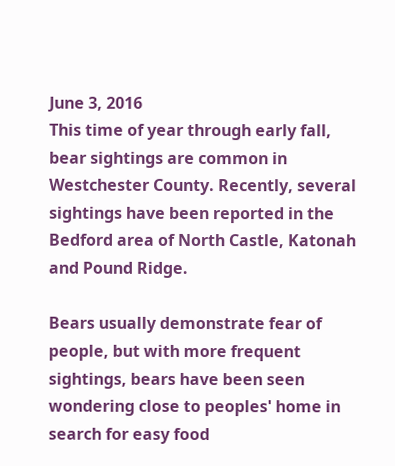June 3, 2016
This time of year through early fall, bear sightings are common in Westchester County. Recently, several sightings have been reported in the Bedford area of North Castle, Katonah and Pound Ridge.

Bears usually demonstrate fear of people, but with more frequent sightings, bears have been seen wondering close to peoples' home in search for easy food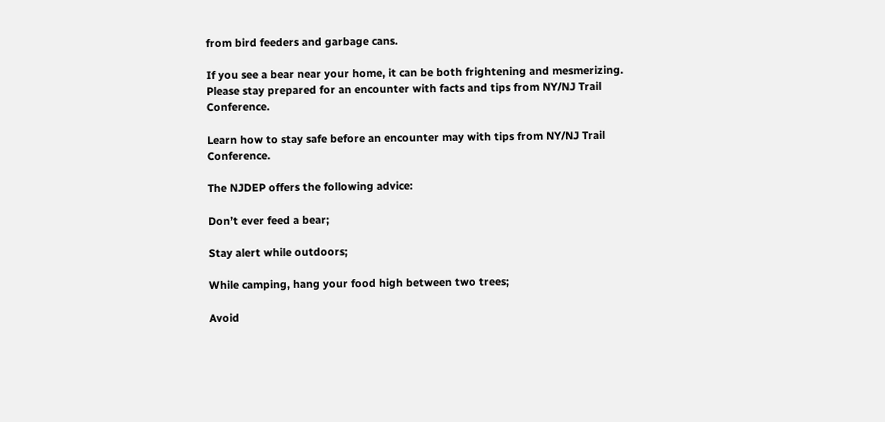from bird feeders and garbage cans.

If you see a bear near your home, it can be both frightening and mesmerizing. Please stay prepared for an encounter with facts and tips from NY/NJ Trail Conference.

Learn how to stay safe before an encounter may with tips from NY/NJ Trail Conference.

The NJDEP offers the following advice:

Don’t ever feed a bear;

Stay alert while outdoors;

While camping, hang your food high between two trees;

Avoid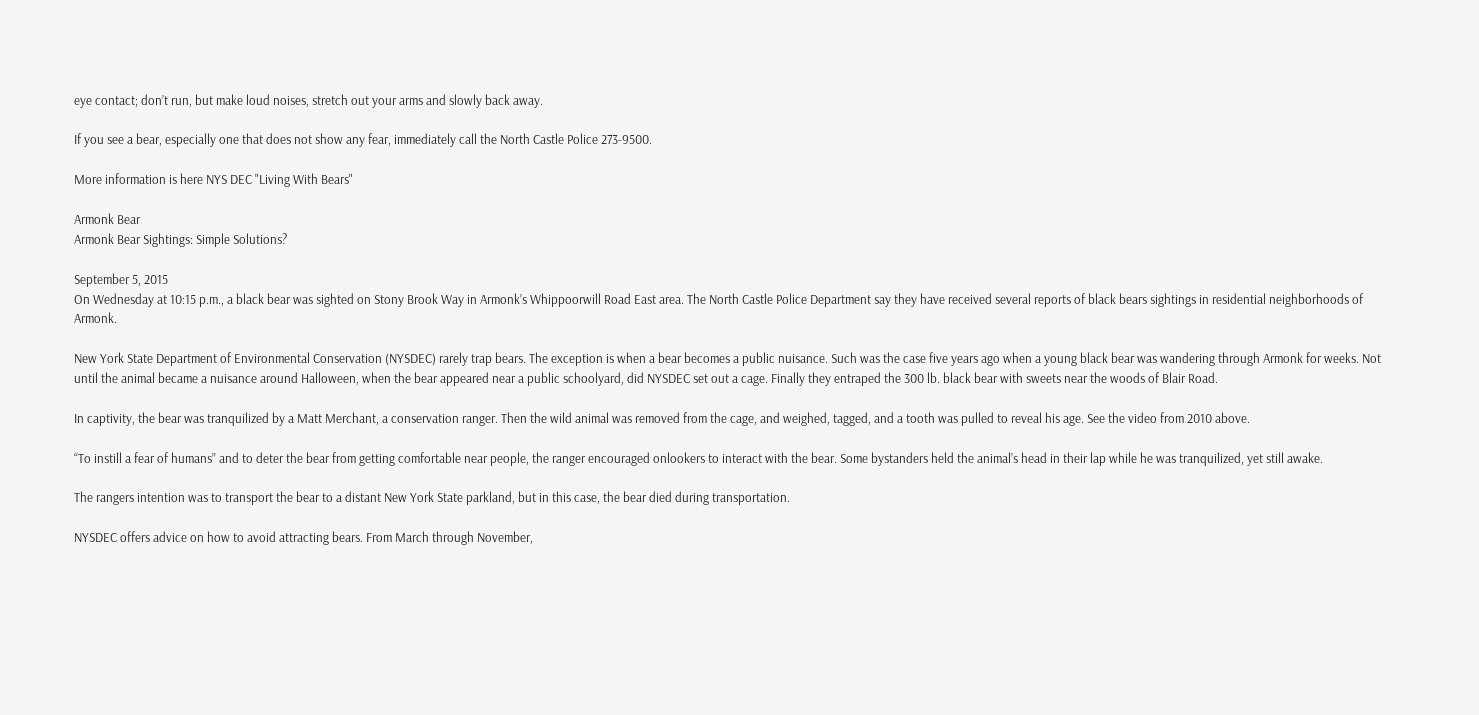eye contact; don’t run, but make loud noises, stretch out your arms and slowly back away.

If you see a bear, especially one that does not show any fear, immediately call the North Castle Police 273-9500.

More information is here NYS DEC "Living With Bears"

Armonk Bear
Armonk Bear Sightings: Simple Solutions?

September 5, 2015
On Wednesday at 10:15 p.m., a black bear was sighted on Stony Brook Way in Armonk’s Whippoorwill Road East area. The North Castle Police Department say they have received several reports of black bears sightings in residential neighborhoods of Armonk.

New York State Department of Environmental Conservation (NYSDEC) rarely trap bears. The exception is when a bear becomes a public nuisance. Such was the case five years ago when a young black bear was wandering through Armonk for weeks. Not until the animal became a nuisance around Halloween, when the bear appeared near a public schoolyard, did NYSDEC set out a cage. Finally they entraped the 300 lb. black bear with sweets near the woods of Blair Road.

In captivity, the bear was tranquilized by a Matt Merchant, a conservation ranger. Then the wild animal was removed from the cage, and weighed, tagged, and a tooth was pulled to reveal his age. See the video from 2010 above.

“To instill a fear of humans” and to deter the bear from getting comfortable near people, the ranger encouraged onlookers to interact with the bear. Some bystanders held the animal’s head in their lap while he was tranquilized, yet still awake.

The rangers intention was to transport the bear to a distant New York State parkland, but in this case, the bear died during transportation.

NYSDEC offers advice on how to avoid attracting bears. From March through November,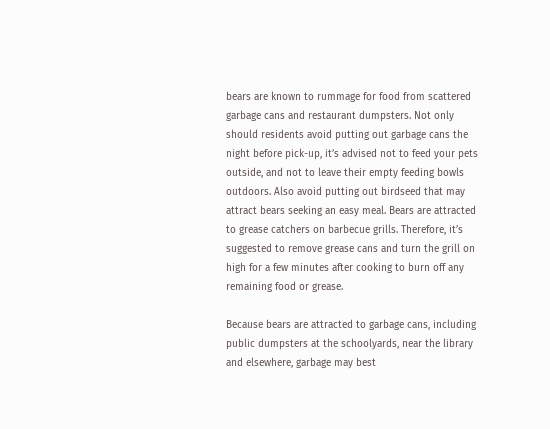bears are known to rummage for food from scattered garbage cans and restaurant dumpsters. Not only should residents avoid putting out garbage cans the night before pick-up, it’s advised not to feed your pets outside, and not to leave their empty feeding bowls outdoors. Also avoid putting out birdseed that may attract bears seeking an easy meal. Bears are attracted to grease catchers on barbecue grills. Therefore, it’s suggested to remove grease cans and turn the grill on high for a few minutes after cooking to burn off any remaining food or grease.

Because bears are attracted to garbage cans, including public dumpsters at the schoolyards, near the library and elsewhere, garbage may best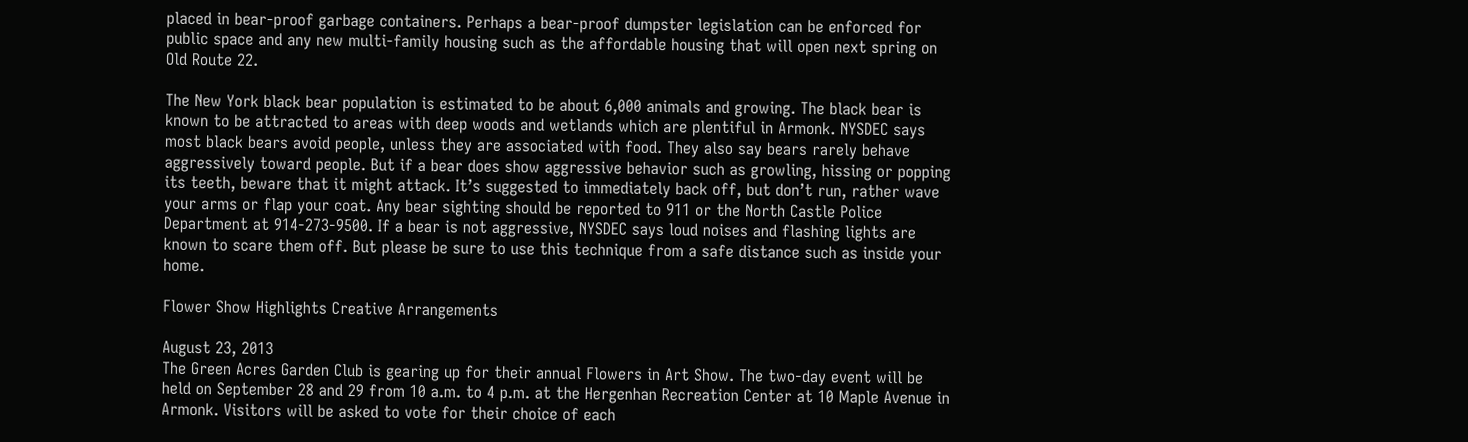placed in bear-proof garbage containers. Perhaps a bear-proof dumpster legislation can be enforced for public space and any new multi-family housing such as the affordable housing that will open next spring on Old Route 22.

The New York black bear population is estimated to be about 6,000 animals and growing. The black bear is known to be attracted to areas with deep woods and wetlands which are plentiful in Armonk. NYSDEC says most black bears avoid people, unless they are associated with food. They also say bears rarely behave aggressively toward people. But if a bear does show aggressive behavior such as growling, hissing or popping its teeth, beware that it might attack. It’s suggested to immediately back off, but don’t run, rather wave your arms or flap your coat. Any bear sighting should be reported to 911 or the North Castle Police Department at 914-273-9500. If a bear is not aggressive, NYSDEC says loud noises and flashing lights are known to scare them off. But please be sure to use this technique from a safe distance such as inside your home.

Flower Show Highlights Creative Arrangements

August 23, 2013
The Green Acres Garden Club is gearing up for their annual Flowers in Art Show. The two-day event will be held on September 28 and 29 from 10 a.m. to 4 p.m. at the Hergenhan Recreation Center at 10 Maple Avenue in Armonk. Visitors will be asked to vote for their choice of each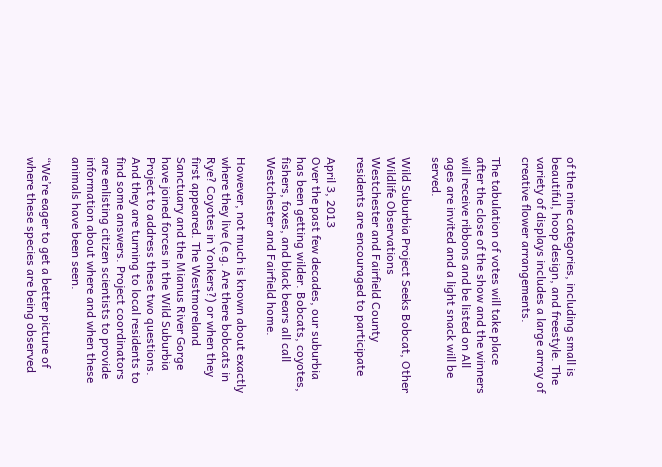of the nine categories, including small is beautiful, hoop design, and freestyle. The variety of displays includes a large array of creative flower arrangements.

The tabulation of votes will take place after the close of the show and the winners will receive ribbons and be listed on All ages are invited and a light snack will be served.

Wild Suburbia Project Seeks Bobcat, Other Wildlife Observations
Westchester and Fairfield County residents are encouraged to participate

April 3, 2013
Over the past few decades, our suburbia has been getting wilder. Bobcats, coyotes, fishers, foxes, and black bears all call Westchester and Fairfield home.

However, not much is known about exactly where they live (e.g. Are there bobcats in Rye? Coyotes in Yonkers?) or when they first appeared. The Westmoreland Sanctuary and the Mianus River Gorge have joined forces in the Wild Suburbia Project to address these two questions. And they are turning to local residents to find some answers. Project coordinators are enlisting citizen scientists to provide information about where and when these animals have been seen.

“We’re eager to get a better picture of where these species are being observed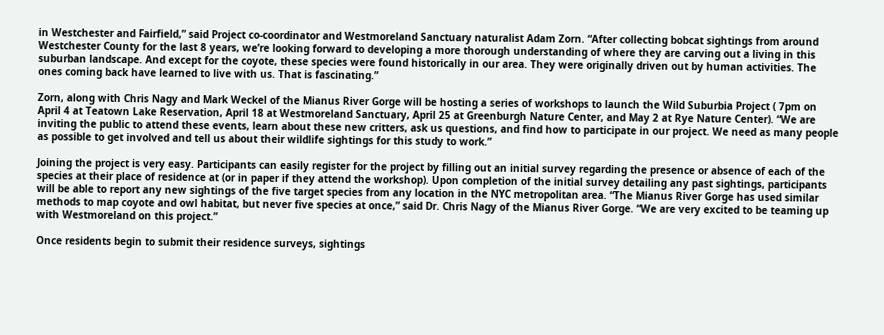in Westchester and Fairfield,” said Project co-coordinator and Westmoreland Sanctuary naturalist Adam Zorn. “After collecting bobcat sightings from around Westchester County for the last 8 years, we’re looking forward to developing a more thorough understanding of where they are carving out a living in this suburban landscape. And except for the coyote, these species were found historically in our area. They were originally driven out by human activities. The ones coming back have learned to live with us. That is fascinating.”

Zorn, along with Chris Nagy and Mark Weckel of the Mianus River Gorge will be hosting a series of workshops to launch the Wild Suburbia Project ( 7pm on April 4 at Teatown Lake Reservation, April 18 at Westmoreland Sanctuary, April 25 at Greenburgh Nature Center, and May 2 at Rye Nature Center). “We are inviting the public to attend these events, learn about these new critters, ask us questions, and find how to participate in our project. We need as many people as possible to get involved and tell us about their wildlife sightings for this study to work.”

Joining the project is very easy. Participants can easily register for the project by filling out an initial survey regarding the presence or absence of each of the species at their place of residence at (or in paper if they attend the workshop). Upon completion of the initial survey detailing any past sightings, participants will be able to report any new sightings of the five target species from any location in the NYC metropolitan area. “The Mianus River Gorge has used similar methods to map coyote and owl habitat, but never five species at once,” said Dr. Chris Nagy of the Mianus River Gorge. “We are very excited to be teaming up with Westmoreland on this project.”

Once residents begin to submit their residence surveys, sightings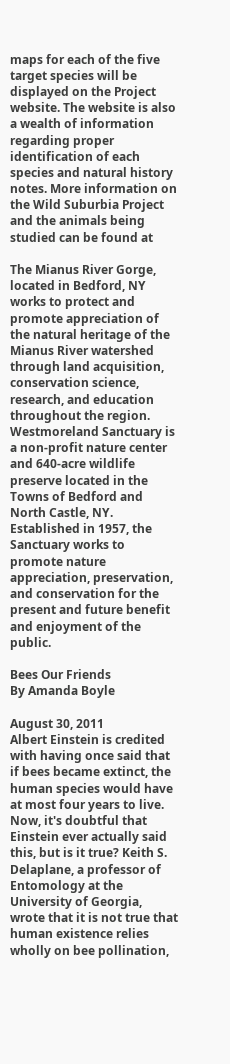maps for each of the five target species will be displayed on the Project website. The website is also a wealth of information regarding proper identification of each species and natural history notes. More information on the Wild Suburbia Project and the animals being studied can be found at

The Mianus River Gorge, located in Bedford, NY works to protect and promote appreciation of the natural heritage of the Mianus River watershed through land acquisition, conservation science, research, and education throughout the region. Westmoreland Sanctuary is a non-profit nature center and 640-acre wildlife preserve located in the Towns of Bedford and North Castle, NY. Established in 1957, the Sanctuary works to promote nature appreciation, preservation, and conservation for the present and future benefit and enjoyment of the public.

Bees Our Friends
By Amanda Boyle

August 30, 2011
Albert Einstein is credited with having once said that if bees became extinct, the human species would have at most four years to live. Now, it's doubtful that Einstein ever actually said this, but is it true? Keith S. Delaplane, a professor of  Entomology at the University of Georgia, wrote that it is not true that human existence relies wholly on bee pollination,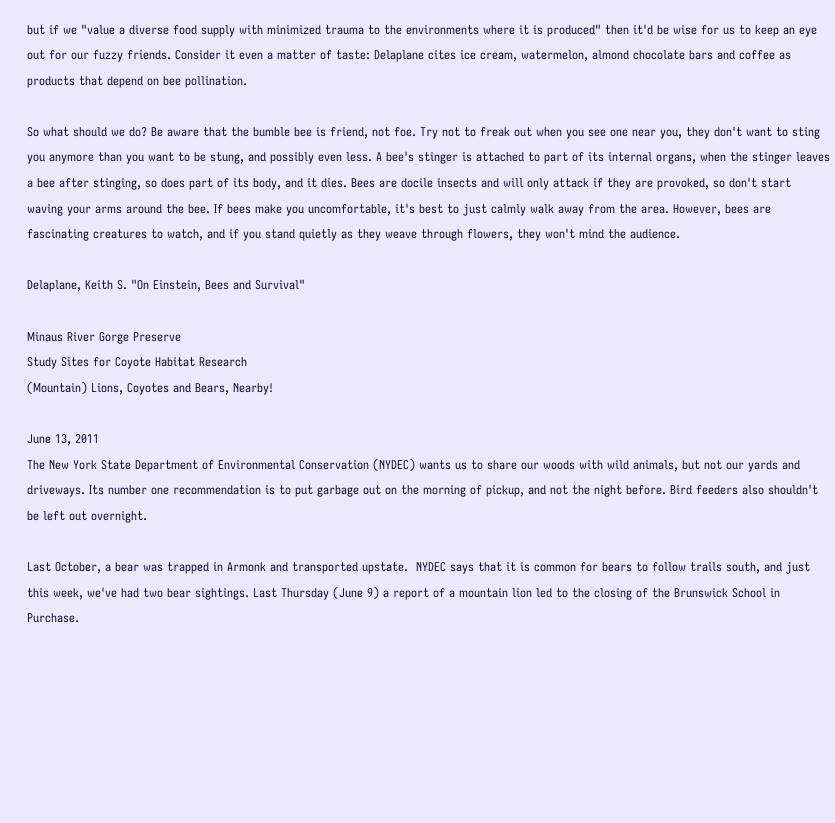but if we "value a diverse food supply with minimized trauma to the environments where it is produced" then it'd be wise for us to keep an eye out for our fuzzy friends. Consider it even a matter of taste: Delaplane cites ice cream, watermelon, almond chocolate bars and coffee as products that depend on bee pollination.

So what should we do? Be aware that the bumble bee is friend, not foe. Try not to freak out when you see one near you, they don't want to sting you anymore than you want to be stung, and possibly even less. A bee's stinger is attached to part of its internal organs, when the stinger leaves a bee after stinging, so does part of its body, and it dies. Bees are docile insects and will only attack if they are provoked, so don't start waving your arms around the bee. If bees make you uncomfortable, it's best to just calmly walk away from the area. However, bees are fascinating creatures to watch, and if you stand quietly as they weave through flowers, they won't mind the audience.

Delaplane, Keith S. "On Einstein, Bees and Survival"

Minaus River Gorge Preserve
Study Sites for Coyote Habitat Research
(Mountain) Lions, Coyotes and Bears, Nearby!

June 13, 2011
The New York State Department of Environmental Conservation (NYDEC) wants us to share our woods with wild animals, but not our yards and driveways. Its number one recommendation is to put garbage out on the morning of pickup, and not the night before. Bird feeders also shouldn't be left out overnight.

Last October, a bear was trapped in Armonk and transported upstate.  NYDEC says that it is common for bears to follow trails south, and just this week, we've had two bear sightings. Last Thursday (June 9) a report of a mountain lion led to the closing of the Brunswick School in Purchase.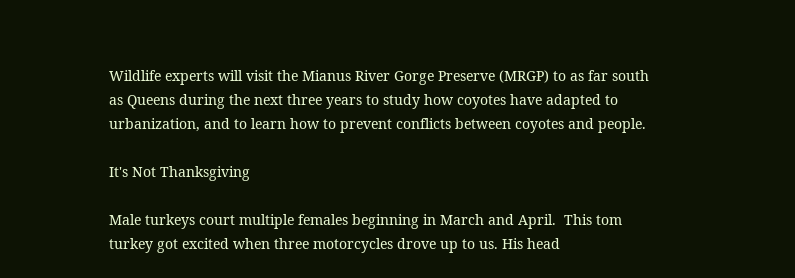Wildlife experts will visit the Mianus River Gorge Preserve (MRGP) to as far south as Queens during the next three years to study how coyotes have adapted to urbanization, and to learn how to prevent conflicts between coyotes and people.

It's Not Thanksgiving

Male turkeys court multiple females beginning in March and April.  This tom turkey got excited when three motorcycles drove up to us. His head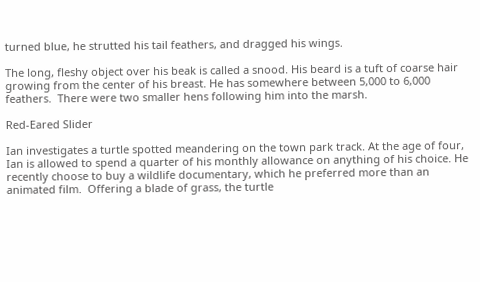turned blue, he strutted his tail feathers, and dragged his wings.

The long, fleshy object over his beak is called a snood. His beard is a tuft of coarse hair growing from the center of his breast. He has somewhere between 5,000 to 6,000 feathers.  There were two smaller hens following him into the marsh.

Red-Eared Slider

Ian investigates a turtle spotted meandering on the town park track. At the age of four, Ian is allowed to spend a quarter of his monthly allowance on anything of his choice. He recently choose to buy a wildlife documentary, which he preferred more than an animated film.  Offering a blade of grass, the turtle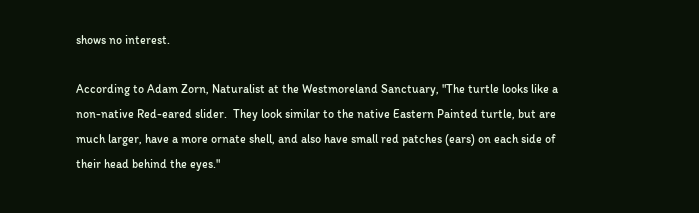shows no interest.

According to Adam Zorn, Naturalist at the Westmoreland Sanctuary, "The turtle looks like a non-native Red-eared slider.  They look similar to the native Eastern Painted turtle, but are much larger, have a more ornate shell, and also have small red patches (ears) on each side of their head behind the eyes."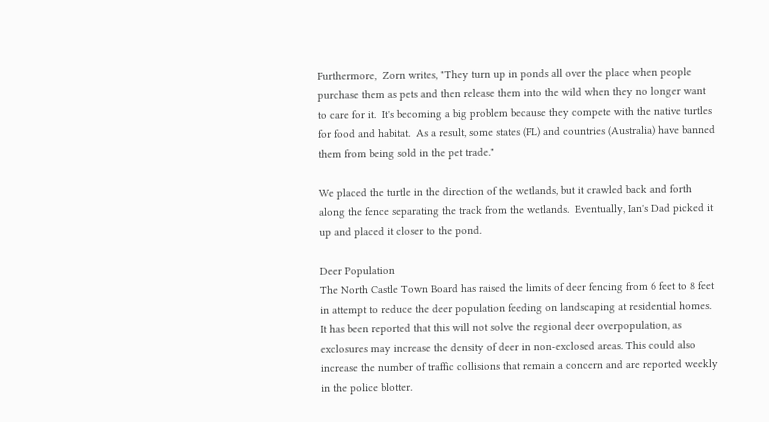Furthermore,  Zorn writes, "They turn up in ponds all over the place when people purchase them as pets and then release them into the wild when they no longer want to care for it.  It's becoming a big problem because they compete with the native turtles for food and habitat.  As a result, some states (FL) and countries (Australia) have banned them from being sold in the pet trade."

We placed the turtle in the direction of the wetlands, but it crawled back and forth along the fence separating the track from the wetlands.  Eventually, Ian's Dad picked it up and placed it closer to the pond.

Deer Population
The North Castle Town Board has raised the limits of deer fencing from 6 feet to 8 feet in attempt to reduce the deer population feeding on landscaping at residential homes. It has been reported that this will not solve the regional deer overpopulation, as exclosures may increase the density of deer in non-exclosed areas. This could also increase the number of traffic collisions that remain a concern and are reported weekly in the police blotter.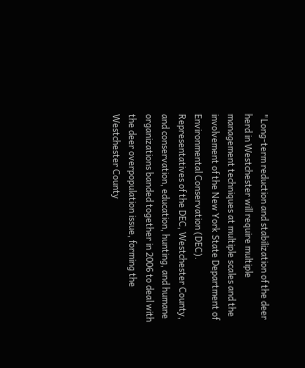"Long-term reduction and stabilization of the deer herd in Westchester will require multiple management techniques at multiple scales and the involvement of the New York State Department of Environmental Conservation (DEC). Representatives of the DEC, Westchester County, and conservation, education, hunting, and humane organizations banded together in 2006 to deal with the deer overpopulation issue, forming the Westchester County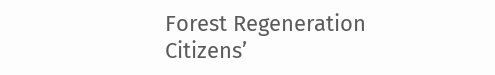Forest Regeneration Citizens’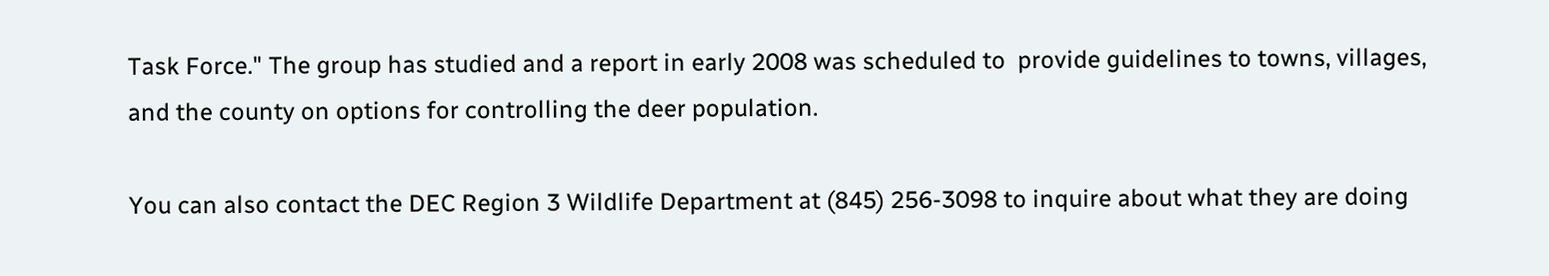Task Force." The group has studied and a report in early 2008 was scheduled to  provide guidelines to towns, villages, and the county on options for controlling the deer population.

You can also contact the DEC Region 3 Wildlife Department at (845) 256-3098 to inquire about what they are doing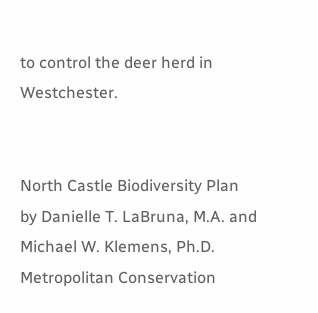to control the deer herd in Westchester.


North Castle Biodiversity Plan by Danielle T. LaBruna, M.A. and Michael W. Klemens, Ph.D.
Metropolitan Conservation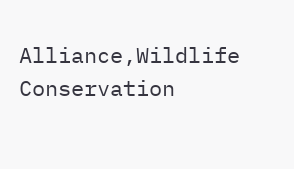Alliance,Wildlife Conservation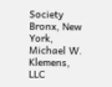Society Bronx, New York, Michael W. Klemens, LLC